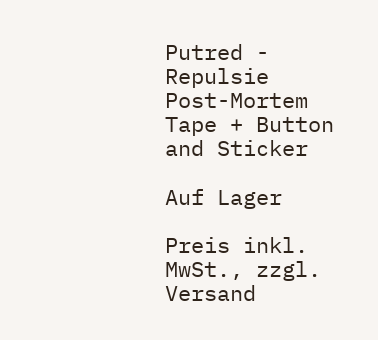Putred - Repulsie Post-Mortem Tape + Button and Sticker

Auf Lager

Preis inkl. MwSt., zzgl. Versand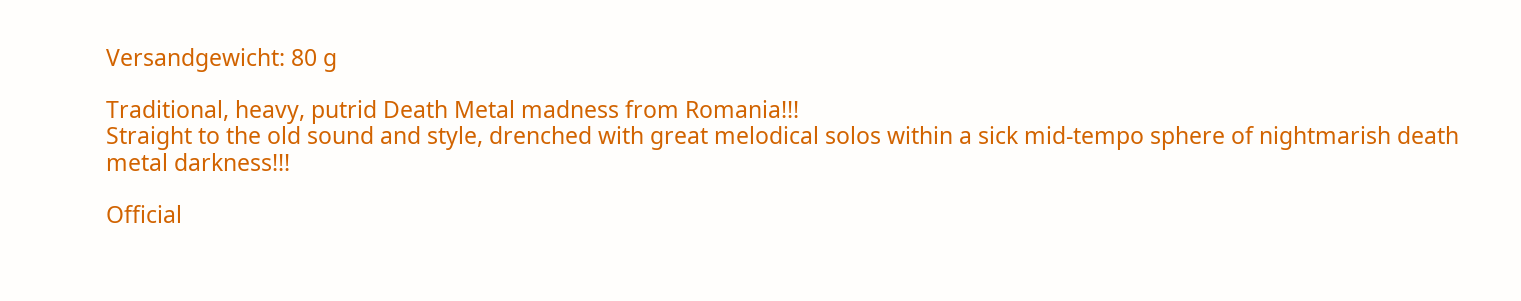Versandgewicht: 80 g

Traditional, heavy, putrid Death Metal madness from Romania!!!
Straight to the old sound and style, drenched with great melodical solos within a sick mid-tempo sphere of nightmarish death metal darkness!!!

Official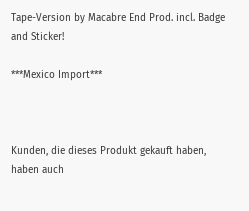Tape-Version by Macabre End Prod. incl. Badge and Sticker!

***Mexico Import***



Kunden, die dieses Produkt gekauft haben, haben auch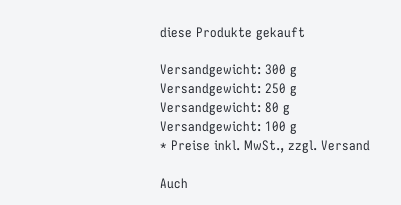diese Produkte gekauft

Versandgewicht: 300 g
Versandgewicht: 250 g
Versandgewicht: 80 g
Versandgewicht: 100 g
* Preise inkl. MwSt., zzgl. Versand

Auch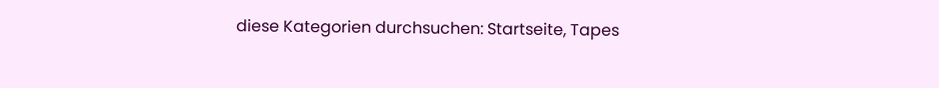diese Kategorien durchsuchen: Startseite, Tapes